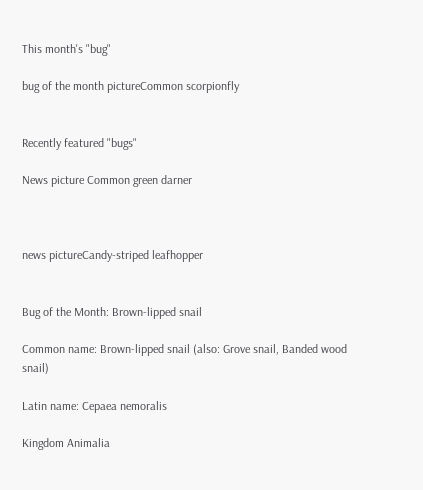This month's "bug"

bug of the month pictureCommon scorpionfly


Recently featured "bugs"

News picture Common green darner



news pictureCandy-striped leafhopper


Bug of the Month: Brown-lipped snail

Common name: Brown-lipped snail (also: Grove snail, Banded wood snail)

Latin name: Cepaea nemoralis

Kingdom Animalia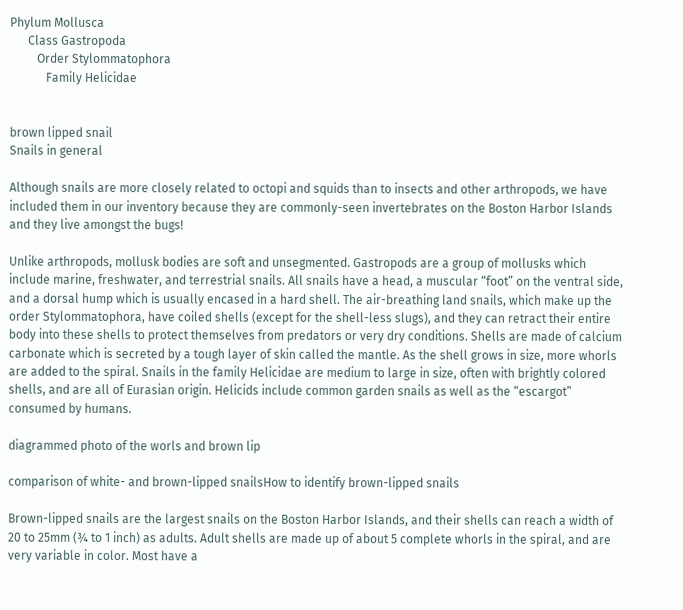Phylum Mollusca
      Class Gastropoda
         Order Stylommatophora
            Family Helicidae


brown lipped snail
Snails in general

Although snails are more closely related to octopi and squids than to insects and other arthropods, we have included them in our inventory because they are commonly-seen invertebrates on the Boston Harbor Islands and they live amongst the bugs!

Unlike arthropods, mollusk bodies are soft and unsegmented. Gastropods are a group of mollusks which include marine, freshwater, and terrestrial snails. All snails have a head, a muscular “foot” on the ventral side, and a dorsal hump which is usually encased in a hard shell. The air-breathing land snails, which make up the order Stylommatophora, have coiled shells (except for the shell-less slugs), and they can retract their entire body into these shells to protect themselves from predators or very dry conditions. Shells are made of calcium carbonate which is secreted by a tough layer of skin called the mantle. As the shell grows in size, more whorls are added to the spiral. Snails in the family Helicidae are medium to large in size, often with brightly colored shells, and are all of Eurasian origin. Helicids include common garden snails as well as the “escargot” consumed by humans.

diagrammed photo of the worls and brown lip

comparison of white- and brown-lipped snailsHow to identify brown-lipped snails

Brown-lipped snails are the largest snails on the Boston Harbor Islands, and their shells can reach a width of 20 to 25mm (¾ to 1 inch) as adults. Adult shells are made up of about 5 complete whorls in the spiral, and are very variable in color. Most have a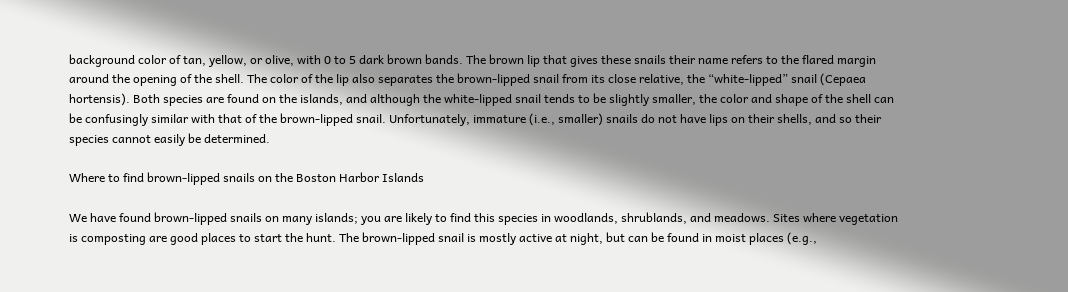background color of tan, yellow, or olive, with 0 to 5 dark brown bands. The brown lip that gives these snails their name refers to the flared margin around the opening of the shell. The color of the lip also separates the brown-lipped snail from its close relative, the “white-lipped” snail (Cepaea hortensis). Both species are found on the islands, and although the white-lipped snail tends to be slightly smaller, the color and shape of the shell can be confusingly similar with that of the brown-lipped snail. Unfortunately, immature (i.e., smaller) snails do not have lips on their shells, and so their species cannot easily be determined.

Where to find brown-lipped snails on the Boston Harbor Islands

We have found brown-lipped snails on many islands; you are likely to find this species in woodlands, shrublands, and meadows. Sites where vegetation is composting are good places to start the hunt. The brown-lipped snail is mostly active at night, but can be found in moist places (e.g.,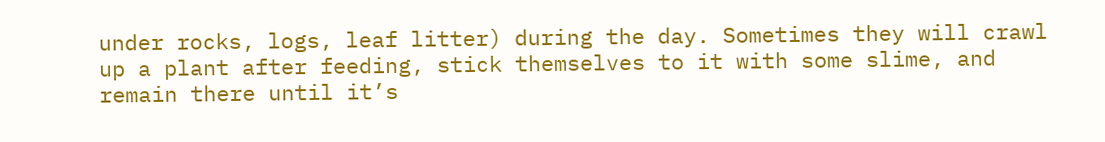under rocks, logs, leaf litter) during the day. Sometimes they will crawl up a plant after feeding, stick themselves to it with some slime, and remain there until it’s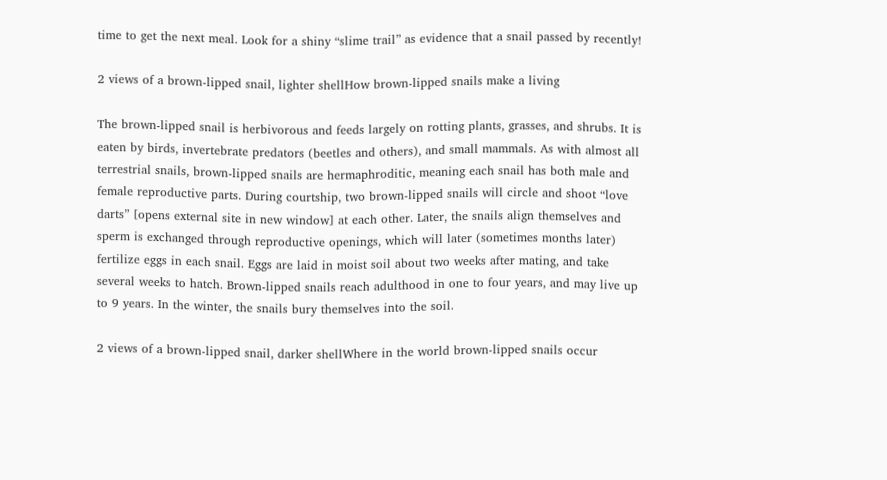time to get the next meal. Look for a shiny “slime trail” as evidence that a snail passed by recently!

2 views of a brown-lipped snail, lighter shellHow brown-lipped snails make a living

The brown-lipped snail is herbivorous and feeds largely on rotting plants, grasses, and shrubs. It is eaten by birds, invertebrate predators (beetles and others), and small mammals. As with almost all terrestrial snails, brown-lipped snails are hermaphroditic, meaning each snail has both male and female reproductive parts. During courtship, two brown-lipped snails will circle and shoot “love darts” [opens external site in new window] at each other. Later, the snails align themselves and sperm is exchanged through reproductive openings, which will later (sometimes months later) fertilize eggs in each snail. Eggs are laid in moist soil about two weeks after mating, and take several weeks to hatch. Brown-lipped snails reach adulthood in one to four years, and may live up to 9 years. In the winter, the snails bury themselves into the soil.

2 views of a brown-lipped snail, darker shellWhere in the world brown-lipped snails occur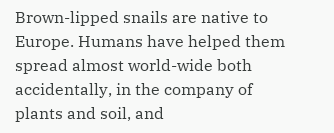Brown-lipped snails are native to Europe. Humans have helped them spread almost world-wide both accidentally, in the company of plants and soil, and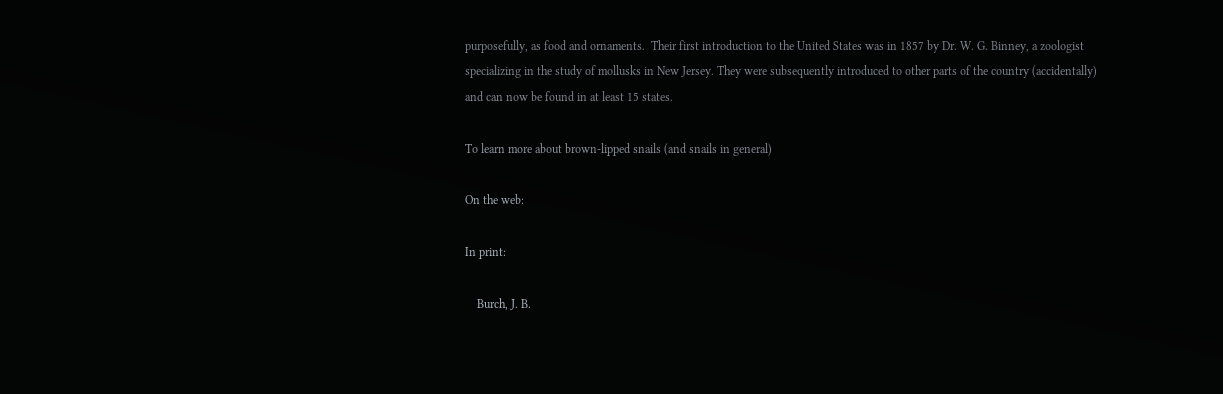purposefully, as food and ornaments.  Their first introduction to the United States was in 1857 by Dr. W. G. Binney, a zoologist specializing in the study of mollusks in New Jersey. They were subsequently introduced to other parts of the country (accidentally) and can now be found in at least 15 states.

To learn more about brown-lipped snails (and snails in general)

On the web:

In print:

    Burch, J. B.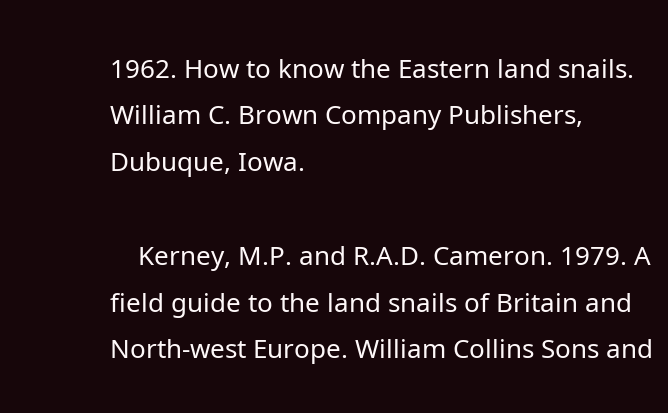1962. How to know the Eastern land snails. William C. Brown Company Publishers, Dubuque, Iowa.

    Kerney, M.P. and R.A.D. Cameron. 1979. A field guide to the land snails of Britain and North-west Europe. William Collins Sons and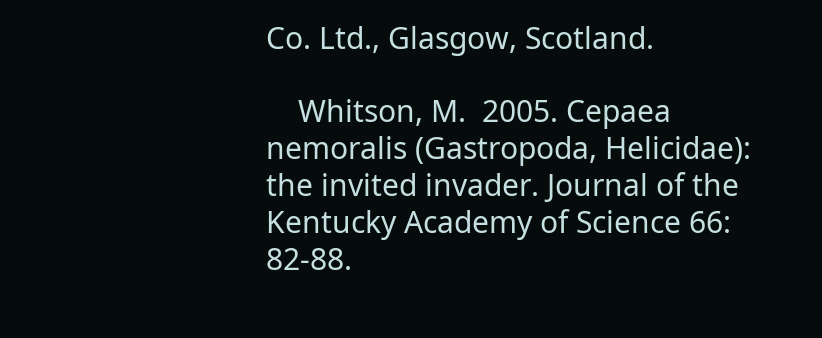Co. Ltd., Glasgow, Scotland.

    Whitson, M.  2005. Cepaea nemoralis (Gastropoda, Helicidae): the invited invader. Journal of the Kentucky Academy of Science 66: 82-88.